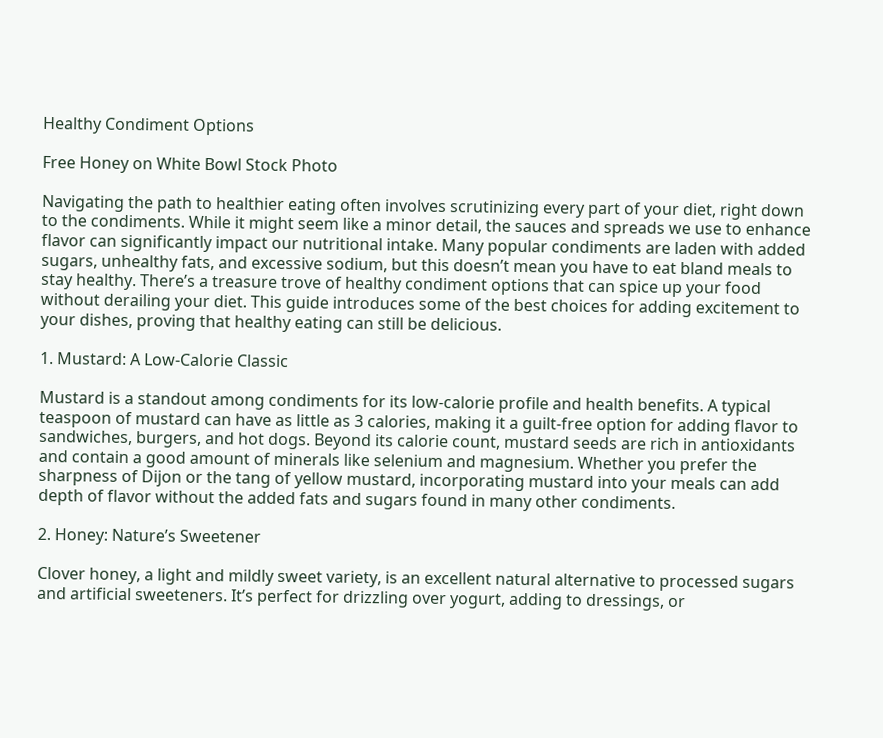Healthy Condiment Options

Free Honey on White Bowl Stock Photo

Navigating the path to healthier eating often involves scrutinizing every part of your diet, right down to the condiments. While it might seem like a minor detail, the sauces and spreads we use to enhance flavor can significantly impact our nutritional intake. Many popular condiments are laden with added sugars, unhealthy fats, and excessive sodium, but this doesn’t mean you have to eat bland meals to stay healthy. There’s a treasure trove of healthy condiment options that can spice up your food without derailing your diet. This guide introduces some of the best choices for adding excitement to your dishes, proving that healthy eating can still be delicious.

1. Mustard: A Low-Calorie Classic

Mustard is a standout among condiments for its low-calorie profile and health benefits. A typical teaspoon of mustard can have as little as 3 calories, making it a guilt-free option for adding flavor to sandwiches, burgers, and hot dogs. Beyond its calorie count, mustard seeds are rich in antioxidants and contain a good amount of minerals like selenium and magnesium. Whether you prefer the sharpness of Dijon or the tang of yellow mustard, incorporating mustard into your meals can add depth of flavor without the added fats and sugars found in many other condiments.

2. Honey: Nature’s Sweetener

Clover honey, a light and mildly sweet variety, is an excellent natural alternative to processed sugars and artificial sweeteners. It’s perfect for drizzling over yogurt, adding to dressings, or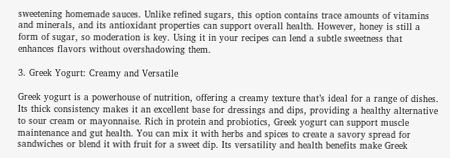sweetening homemade sauces. Unlike refined sugars, this option contains trace amounts of vitamins and minerals, and its antioxidant properties can support overall health. However, honey is still a form of sugar, so moderation is key. Using it in your recipes can lend a subtle sweetness that enhances flavors without overshadowing them.

3. Greek Yogurt: Creamy and Versatile

Greek yogurt is a powerhouse of nutrition, offering a creamy texture that’s ideal for a range of dishes. Its thick consistency makes it an excellent base for dressings and dips, providing a healthy alternative to sour cream or mayonnaise. Rich in protein and probiotics, Greek yogurt can support muscle maintenance and gut health. You can mix it with herbs and spices to create a savory spread for sandwiches or blend it with fruit for a sweet dip. Its versatility and health benefits make Greek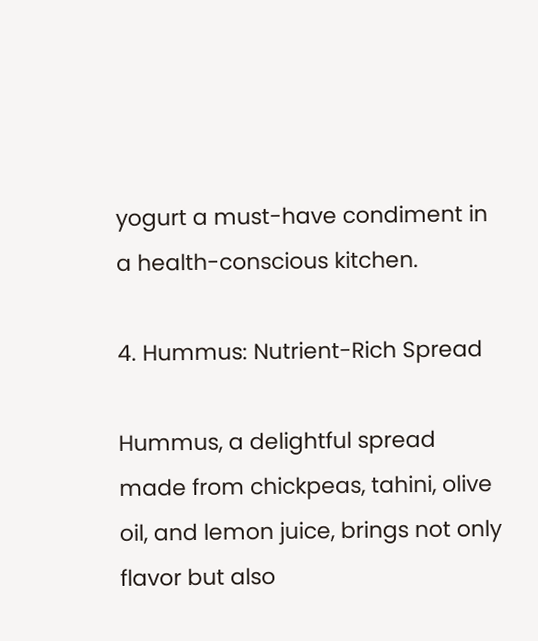yogurt a must-have condiment in a health-conscious kitchen.

4. Hummus: Nutrient-Rich Spread

Hummus, a delightful spread made from chickpeas, tahini, olive oil, and lemon juice, brings not only flavor but also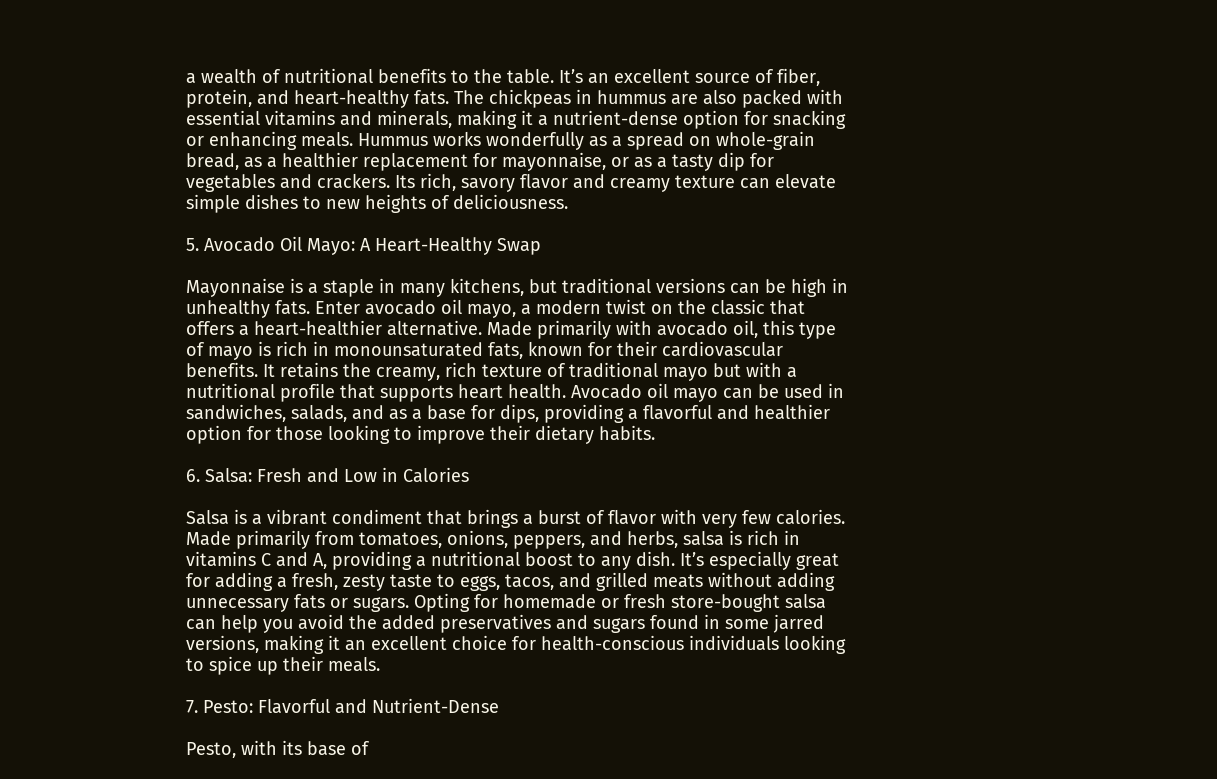a wealth of nutritional benefits to the table. It’s an excellent source of fiber, protein, and heart-healthy fats. The chickpeas in hummus are also packed with essential vitamins and minerals, making it a nutrient-dense option for snacking or enhancing meals. Hummus works wonderfully as a spread on whole-grain bread, as a healthier replacement for mayonnaise, or as a tasty dip for vegetables and crackers. Its rich, savory flavor and creamy texture can elevate simple dishes to new heights of deliciousness.

5. Avocado Oil Mayo: A Heart-Healthy Swap

Mayonnaise is a staple in many kitchens, but traditional versions can be high in unhealthy fats. Enter avocado oil mayo, a modern twist on the classic that offers a heart-healthier alternative. Made primarily with avocado oil, this type of mayo is rich in monounsaturated fats, known for their cardiovascular benefits. It retains the creamy, rich texture of traditional mayo but with a nutritional profile that supports heart health. Avocado oil mayo can be used in sandwiches, salads, and as a base for dips, providing a flavorful and healthier option for those looking to improve their dietary habits.

6. Salsa: Fresh and Low in Calories

Salsa is a vibrant condiment that brings a burst of flavor with very few calories. Made primarily from tomatoes, onions, peppers, and herbs, salsa is rich in vitamins C and A, providing a nutritional boost to any dish. It’s especially great for adding a fresh, zesty taste to eggs, tacos, and grilled meats without adding unnecessary fats or sugars. Opting for homemade or fresh store-bought salsa can help you avoid the added preservatives and sugars found in some jarred versions, making it an excellent choice for health-conscious individuals looking to spice up their meals.

7. Pesto: Flavorful and Nutrient-Dense

Pesto, with its base of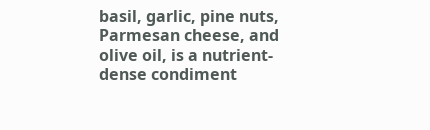basil, garlic, pine nuts, Parmesan cheese, and olive oil, is a nutrient-dense condiment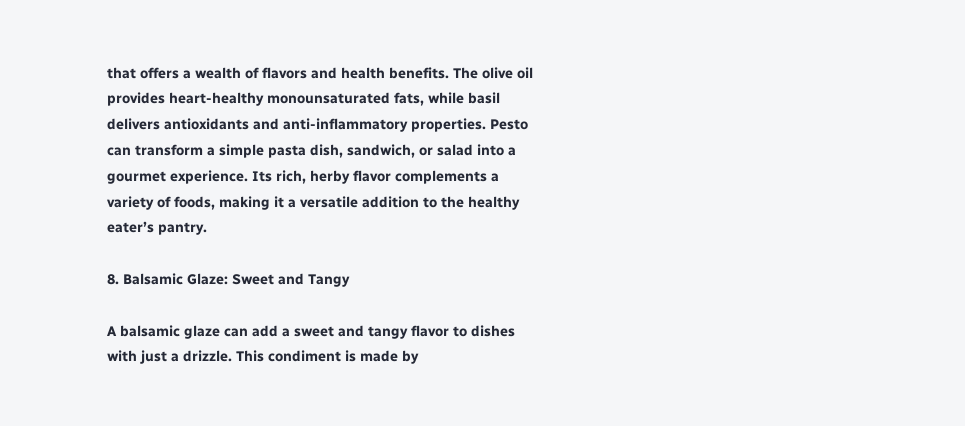that offers a wealth of flavors and health benefits. The olive oil provides heart-healthy monounsaturated fats, while basil delivers antioxidants and anti-inflammatory properties. Pesto can transform a simple pasta dish, sandwich, or salad into a gourmet experience. Its rich, herby flavor complements a variety of foods, making it a versatile addition to the healthy eater’s pantry.

8. Balsamic Glaze: Sweet and Tangy

A balsamic glaze can add a sweet and tangy flavor to dishes with just a drizzle. This condiment is made by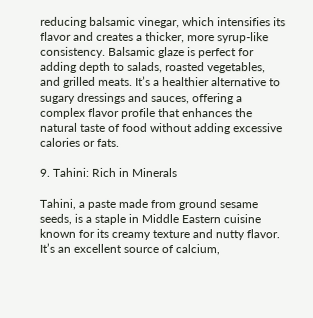reducing balsamic vinegar, which intensifies its flavor and creates a thicker, more syrup-like consistency. Balsamic glaze is perfect for adding depth to salads, roasted vegetables, and grilled meats. It’s a healthier alternative to sugary dressings and sauces, offering a complex flavor profile that enhances the natural taste of food without adding excessive calories or fats.

9. Tahini: Rich in Minerals

Tahini, a paste made from ground sesame seeds, is a staple in Middle Eastern cuisine known for its creamy texture and nutty flavor. It’s an excellent source of calcium,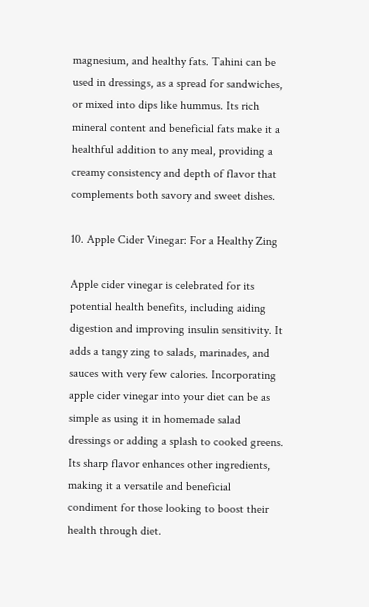magnesium, and healthy fats. Tahini can be used in dressings, as a spread for sandwiches, or mixed into dips like hummus. Its rich mineral content and beneficial fats make it a healthful addition to any meal, providing a creamy consistency and depth of flavor that complements both savory and sweet dishes.

10. Apple Cider Vinegar: For a Healthy Zing

Apple cider vinegar is celebrated for its potential health benefits, including aiding digestion and improving insulin sensitivity. It adds a tangy zing to salads, marinades, and sauces with very few calories. Incorporating apple cider vinegar into your diet can be as simple as using it in homemade salad dressings or adding a splash to cooked greens. Its sharp flavor enhances other ingredients, making it a versatile and beneficial condiment for those looking to boost their health through diet.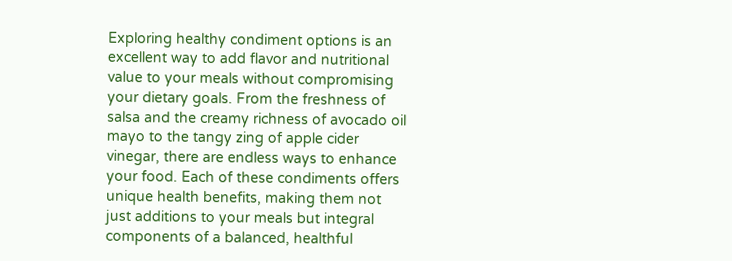Exploring healthy condiment options is an excellent way to add flavor and nutritional value to your meals without compromising your dietary goals. From the freshness of salsa and the creamy richness of avocado oil mayo to the tangy zing of apple cider vinegar, there are endless ways to enhance your food. Each of these condiments offers unique health benefits, making them not just additions to your meals but integral components of a balanced, healthful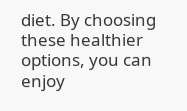diet. By choosing these healthier options, you can enjoy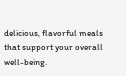delicious, flavorful meals that support your overall well-being.